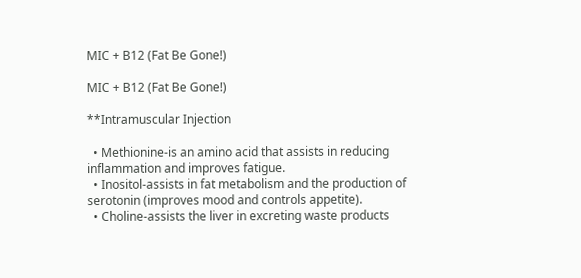MIC + B12 (Fat Be Gone!)

MIC + B12 (Fat Be Gone!)

**Intramuscular Injection

  • Methionine-is an amino acid that assists in reducing inflammation and improves fatigue.
  • Inositol-assists in fat metabolism and the production of serotonin (improves mood and controls appetite).
  • Choline-assists the liver in excreting waste products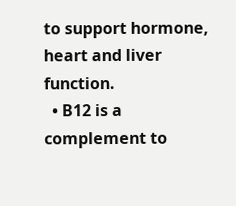to support hormone, heart and liver function.
  • B12 is a complement to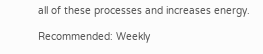all of these processes and increases energy.

Recommended: Weekly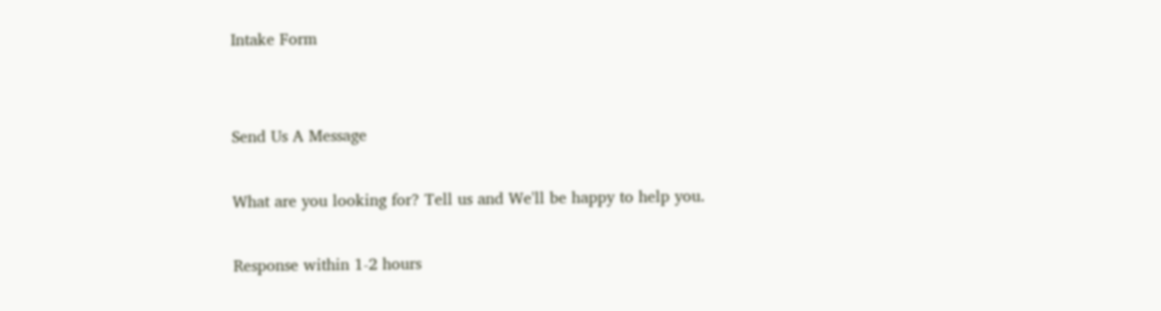Intake Form


Send Us A Message

What are you looking for? Tell us and We'll be happy to help you.

Response within 1-2 hours